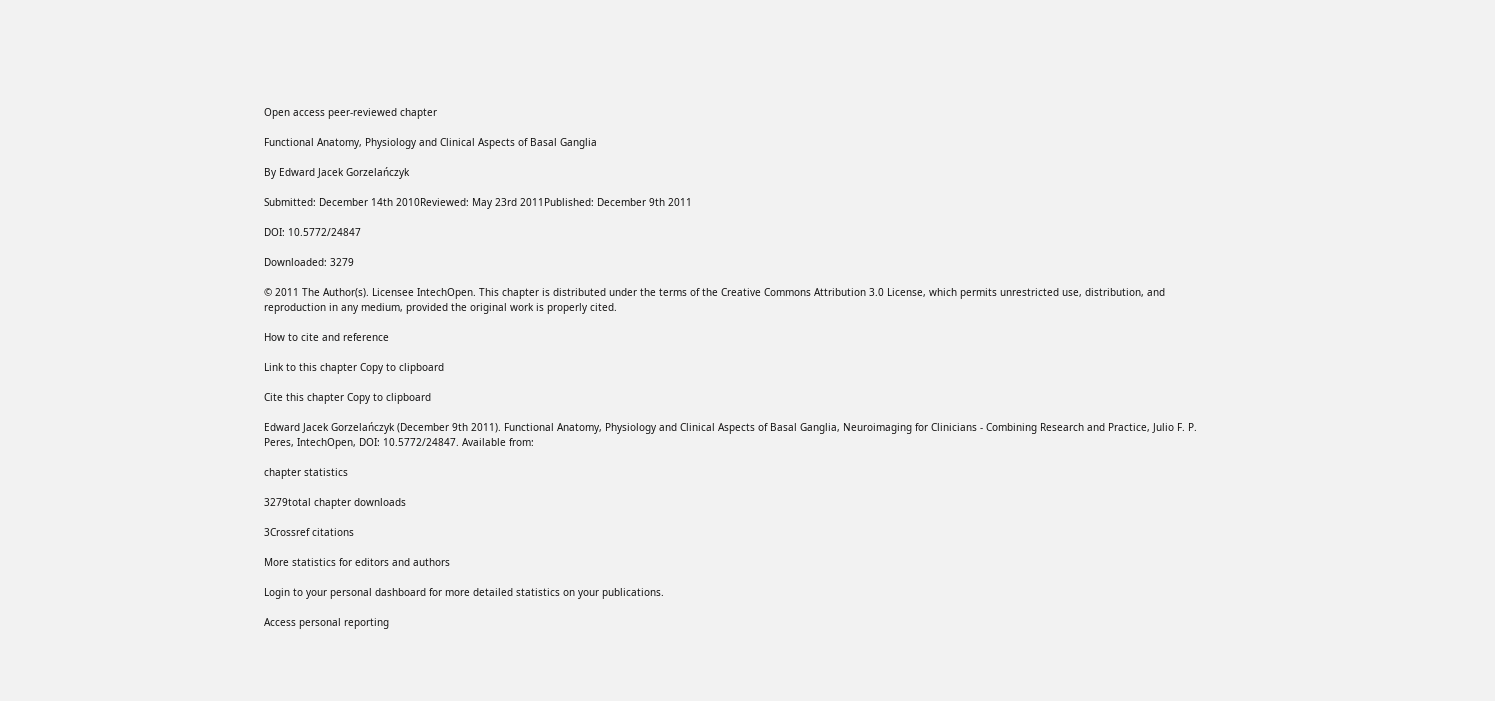Open access peer-reviewed chapter

Functional Anatomy, Physiology and Clinical Aspects of Basal Ganglia

By Edward Jacek Gorzelańczyk

Submitted: December 14th 2010Reviewed: May 23rd 2011Published: December 9th 2011

DOI: 10.5772/24847

Downloaded: 3279

© 2011 The Author(s). Licensee IntechOpen. This chapter is distributed under the terms of the Creative Commons Attribution 3.0 License, which permits unrestricted use, distribution, and reproduction in any medium, provided the original work is properly cited.

How to cite and reference

Link to this chapter Copy to clipboard

Cite this chapter Copy to clipboard

Edward Jacek Gorzelańczyk (December 9th 2011). Functional Anatomy, Physiology and Clinical Aspects of Basal Ganglia, Neuroimaging for Clinicians - Combining Research and Practice, Julio F. P. Peres, IntechOpen, DOI: 10.5772/24847. Available from:

chapter statistics

3279total chapter downloads

3Crossref citations

More statistics for editors and authors

Login to your personal dashboard for more detailed statistics on your publications.

Access personal reporting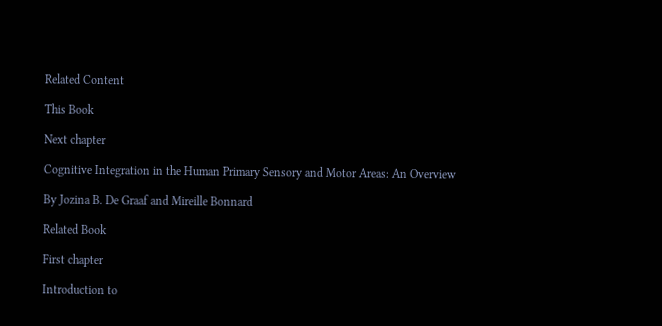Related Content

This Book

Next chapter

Cognitive Integration in the Human Primary Sensory and Motor Areas: An Overview

By Jozina B. De Graaf and Mireille Bonnard

Related Book

First chapter

Introduction to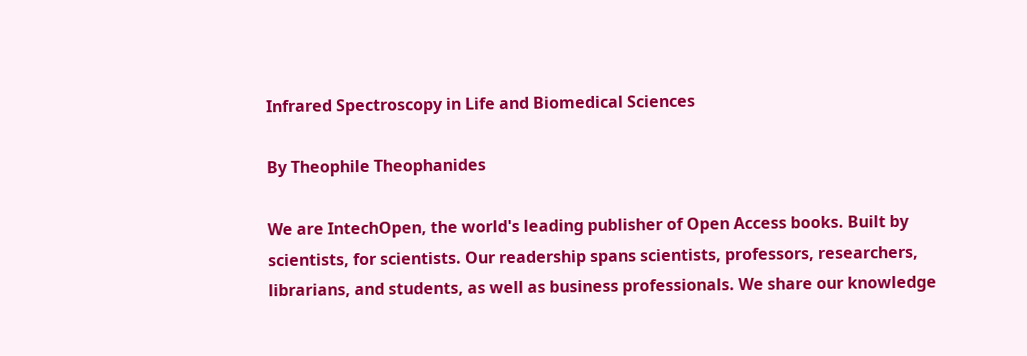Infrared Spectroscopy in Life and Biomedical Sciences

By Theophile Theophanides

We are IntechOpen, the world's leading publisher of Open Access books. Built by scientists, for scientists. Our readership spans scientists, professors, researchers, librarians, and students, as well as business professionals. We share our knowledge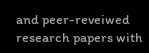and peer-reveiwed research papers with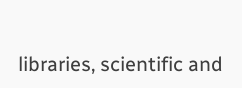libraries, scientific and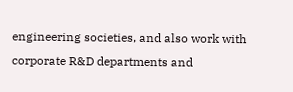engineering societies, and also work with corporate R&D departments and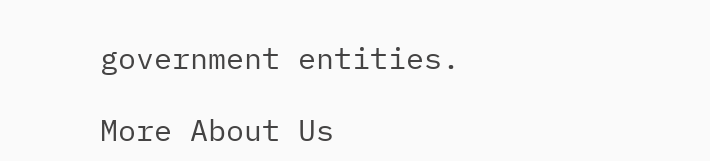government entities.

More About Us